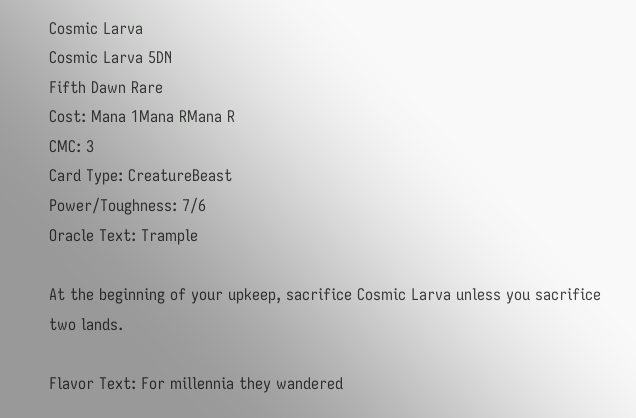Cosmic Larva
Cosmic Larva 5DN
Fifth Dawn Rare
Cost: Mana 1Mana RMana R
CMC: 3
Card Type: CreatureBeast
Power/Toughness: 7/6
Oracle Text: Trample

At the beginning of your upkeep, sacrifice Cosmic Larva unless you sacrifice two lands.

Flavor Text: For millennia they wandered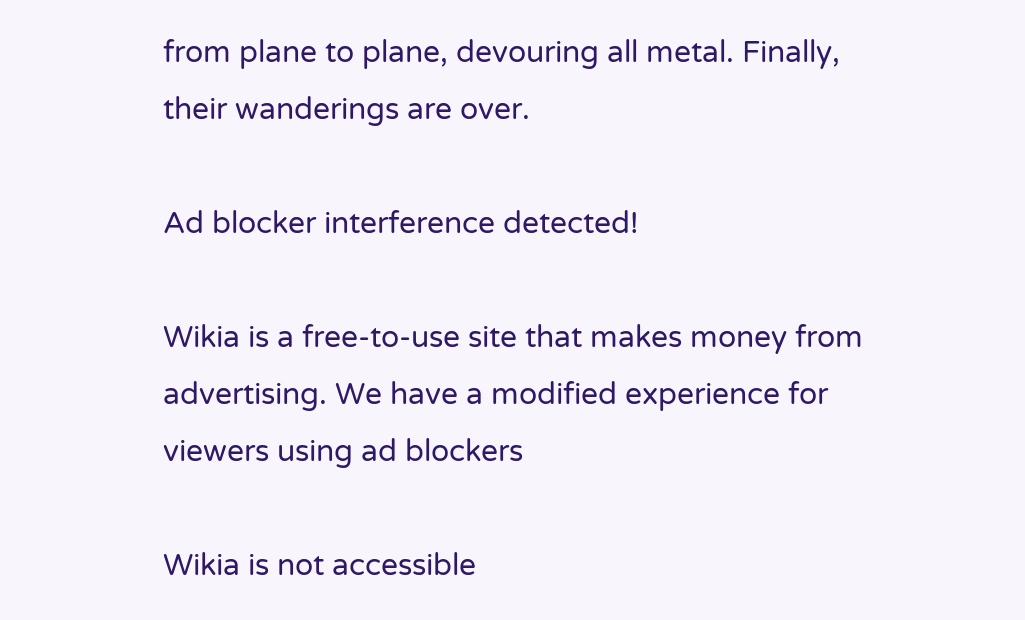from plane to plane, devouring all metal. Finally, their wanderings are over.

Ad blocker interference detected!

Wikia is a free-to-use site that makes money from advertising. We have a modified experience for viewers using ad blockers

Wikia is not accessible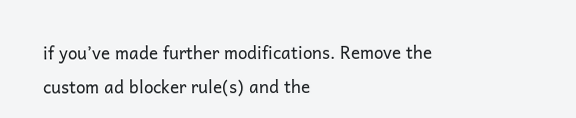if you’ve made further modifications. Remove the custom ad blocker rule(s) and the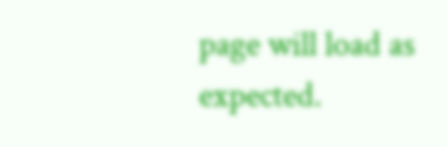page will load as expected.